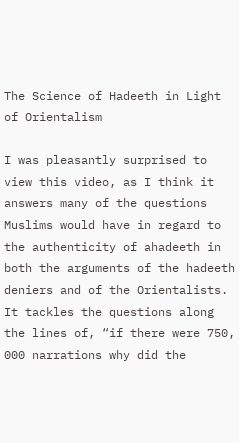The Science of Hadeeth in Light of Orientalism

I was pleasantly surprised to view this video, as I think it answers many of the questions Muslims would have in regard to the authenticity of ahadeeth in both the arguments of the hadeeth deniers and of the Orientalists. It tackles the questions along the lines of, “if there were 750, 000 narrations why did the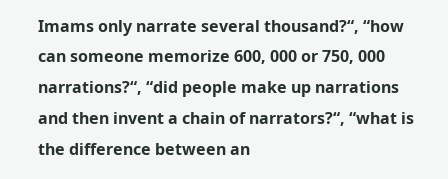Imams only narrate several thousand?“, “how can someone memorize 600, 000 or 750, 000 narrations?“, “did people make up narrations and then invent a chain of narrators?“, “what is the difference between an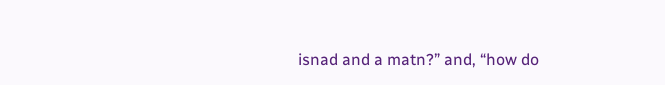isnad and a matn?” and, “how do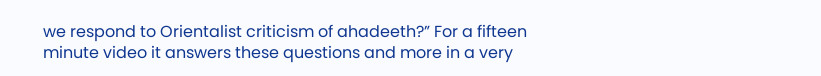we respond to Orientalist criticism of ahadeeth?” For a fifteen minute video it answers these questions and more in a very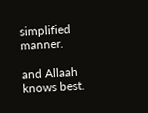simplified manner.

and Allaah knows best.